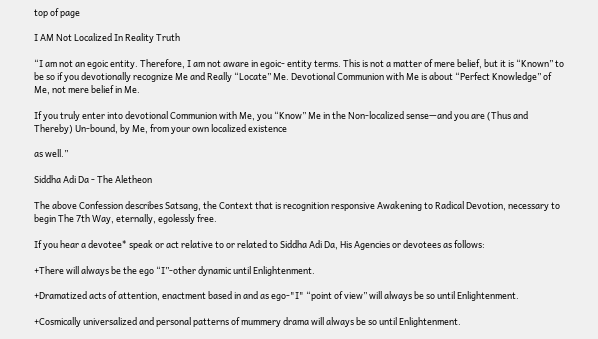top of page

I AM Not Localized In Reality Truth

“I am not an egoic entity. Therefore, I am not aware in egoic- entity terms. This is not a matter of mere belief, but it is “Known” to be so if you devotionally recognize Me and Really “Locate” Me. Devotional Communion with Me is about “Perfect Knowledge” of Me, not mere belief in Me.

If you truly enter into devotional Communion with Me, you “Know” Me in the Non-localized sense—and you are (Thus and Thereby) Un-bound, by Me, from your own localized existence

as well.”

Siddha Adi Da - The Aletheon

The above Confession describes Satsang, the Context that is recognition responsive Awakening to Radical Devotion, necessary to begin The 7th Way, eternally, egolessly free.

If you hear a devotee* speak or act relative to or related to Siddha Adi Da, His Agencies or devotees as follows:

+There will always be the ego “I”-other dynamic until Enlightenment.

+Dramatized acts of attention, enactment based in and as ego-"I" “point of view” will always be so until Enlightenment.

+Cosmically universalized and personal patterns of mummery drama will always be so until Enlightenment.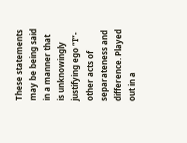These statements may be being said in a manner that is unknowingly justifying ego “I”- other acts of separateness and difference. Played out in a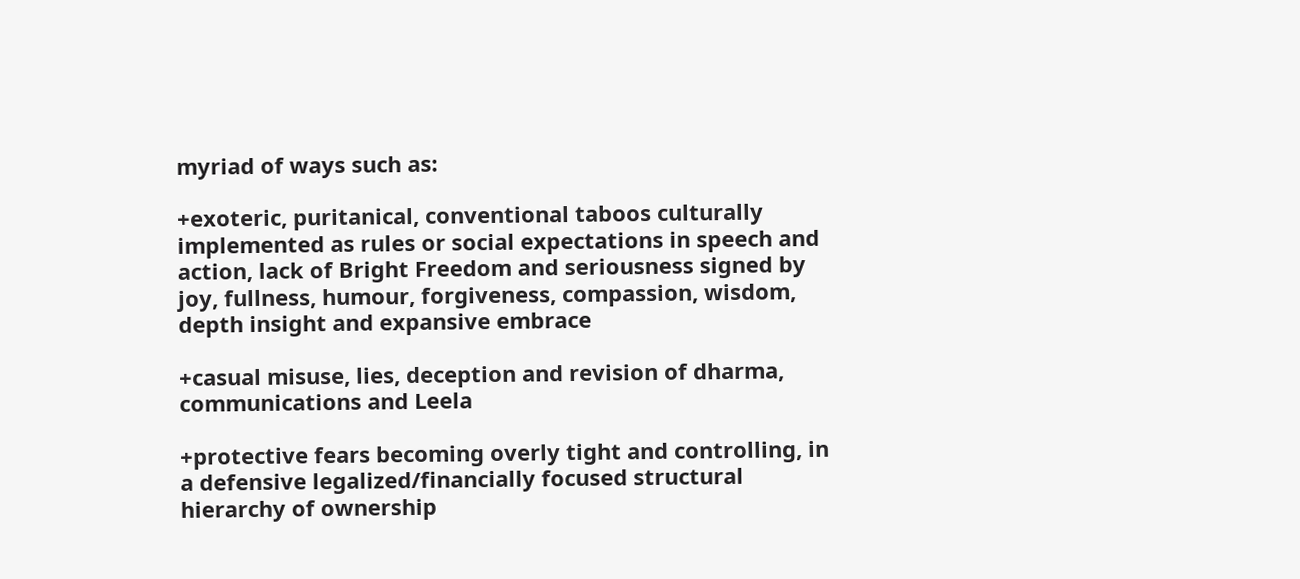myriad of ways such as:

+exoteric, puritanical, conventional taboos culturally implemented as rules or social expectations in speech and action, lack of Bright Freedom and seriousness signed by joy, fullness, humour, forgiveness, compassion, wisdom, depth insight and expansive embrace

+casual misuse, lies, deception and revision of dharma, communications and Leela

+protective fears becoming overly tight and controlling, in a defensive legalized/financially focused structural hierarchy of ownership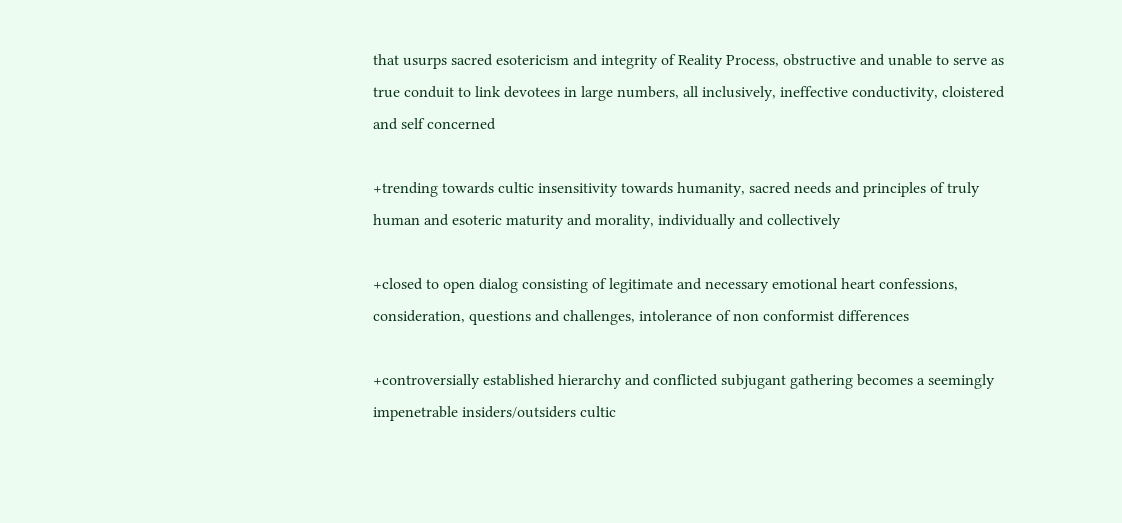that usurps sacred esotericism and integrity of Reality Process, obstructive and unable to serve as true conduit to link devotees in large numbers, all inclusively, ineffective conductivity, cloistered and self concerned

+trending towards cultic insensitivity towards humanity, sacred needs and principles of truly human and esoteric maturity and morality, individually and collectively

+closed to open dialog consisting of legitimate and necessary emotional heart confessions, consideration, questions and challenges, intolerance of non conformist differences

+controversially established hierarchy and conflicted subjugant gathering becomes a seemingly impenetrable insiders/outsiders cultic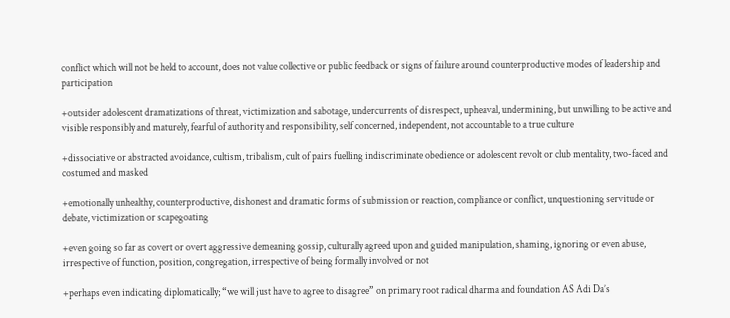conflict which will not be held to account, does not value collective or public feedback or signs of failure around counterproductive modes of leadership and participation

+outsider adolescent dramatizations of threat, victimization and sabotage, undercurrents of disrespect, upheaval, undermining, but unwilling to be active and visible responsibly and maturely, fearful of authority and responsibility, self concerned, independent, not accountable to a true culture

+dissociative or abstracted avoidance, cultism, tribalism, cult of pairs fuelling indiscriminate obedience or adolescent revolt or club mentality, two-faced and costumed and masked

+emotionally unhealthy, counterproductive, dishonest and dramatic forms of submission or reaction, compliance or conflict, unquestioning servitude or debate, victimization or scapegoating

+even going so far as covert or overt aggressive demeaning gossip, culturally agreed upon and guided manipulation, shaming, ignoring or even abuse, irrespective of function, position, congregation, irrespective of being formally involved or not

+perhaps even indicating diplomatically; “we will just have to agree to disagree” on primary root radical dharma and foundation AS Adi Da’s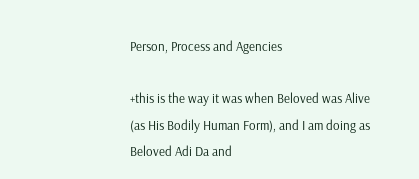Person, Process and Agencies

+this is the way it was when Beloved was Alive (as His Bodily Human Form), and I am doing as Beloved Adi Da and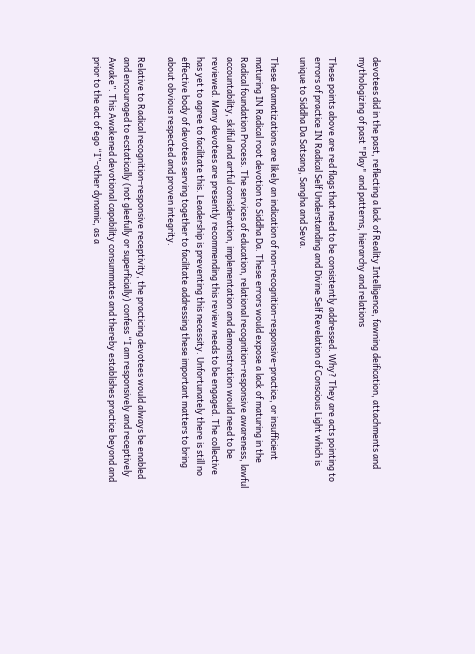devotees did in the past, reflecting a lack of Reality Intelligence, fawning deification, attachments and mythologizing of past "Play" and patterns, hierarchy and relations

These points above are red flags that need to be consistently addressed. Why? They are acts pointing to errors of practice IN Radical Self Understanding and Divine Self Revelation of Conscious Light which is unique to Siddha Da Satsang, Sangha and Seva.

These dramatizations are likely an indication of non-recognition-responsive-practice, or insufficient maturing IN Radical root devotion to Siddha Da. These errors would expose a lack of maturing in the Radical foundation Process. The services of education, relational recognition-responsive awareness, lawful accountability, skilful and artful consideration, implementation and demonstration would need to be reviewed. Many devotees are presently recommending this review needs to be engaged. The collective has yet to agree to facilitate this. Leadership is preventing this necessity. Unfortunately there is still no effective body of devotees serving together to facilitate addressing these important matters to bring about obvious respected and proven integrity.

Relative to Radical recognition-responsive receptivity, the practicing devotees would always be enabled and encouraged to ecstatically (not gleefully or superficially) confess “I am responsively and receptively Awake”. This Awakened devotional capability consummates and thereby establishes practice beyond and prior to the act of ego “I”-other dynamic, as a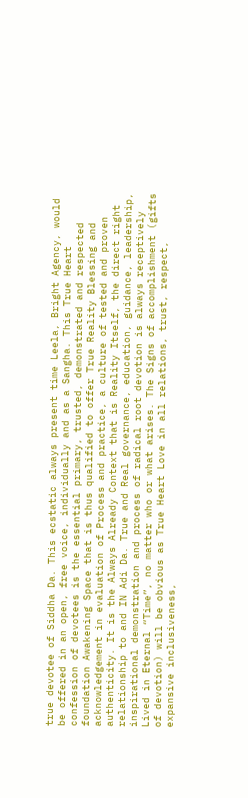true devotee of Siddha Da. This ecstatic always present time Leela, Bright Agency, would be offered in an open, free voice, individually and as a Sangha. This True Heart confession of devotees is the essential primary, trusted, demonstrated and respected foundation Awakening Space that is thus qualified to offer True Reality Blessing and acknowledgement in evaluation of Process and practice, a culture of tested and proven authenticity. It is the Always Already Context that is Reality Itself, the direct right relationship to and IN Adi Da. True and Real governance, education, guidance, leadership, inspirational demonstration and process of radical root devotion is always receptively Lived in Eternal “Time”, no matter who or what arises. The Signs of accomplishment (gifts of devotion) will be obvious as True Heart Love in all relations, trust, respect, expansive inclusiveness,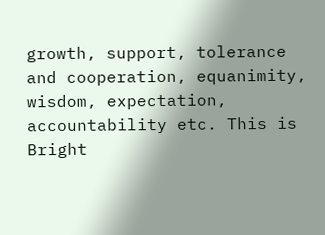growth, support, tolerance and cooperation, equanimity, wisdom, expectation, accountability etc. This is Bright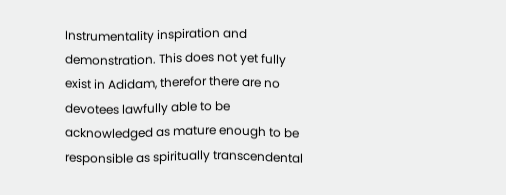Instrumentality inspiration and demonstration. This does not yet fully exist in Adidam, therefor there are no devotees lawfully able to be acknowledged as mature enough to be responsible as spiritually transcendental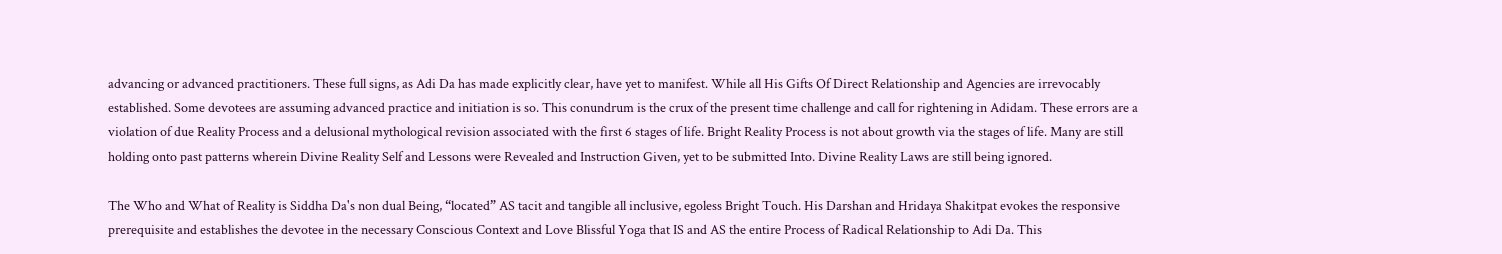advancing or advanced practitioners. These full signs, as Adi Da has made explicitly clear, have yet to manifest. While all His Gifts Of Direct Relationship and Agencies are irrevocably established. Some devotees are assuming advanced practice and initiation is so. This conundrum is the crux of the present time challenge and call for rightening in Adidam. These errors are a violation of due Reality Process and a delusional mythological revision associated with the first 6 stages of life. Bright Reality Process is not about growth via the stages of life. Many are still holding onto past patterns wherein Divine Reality Self and Lessons were Revealed and Instruction Given, yet to be submitted Into. Divine Reality Laws are still being ignored.

The Who and What of Reality is Siddha Da's non dual Being, “located” AS tacit and tangible all inclusive, egoless Bright Touch. His Darshan and Hridaya Shakitpat evokes the responsive prerequisite and establishes the devotee in the necessary Conscious Context and Love Blissful Yoga that IS and AS the entire Process of Radical Relationship to Adi Da. This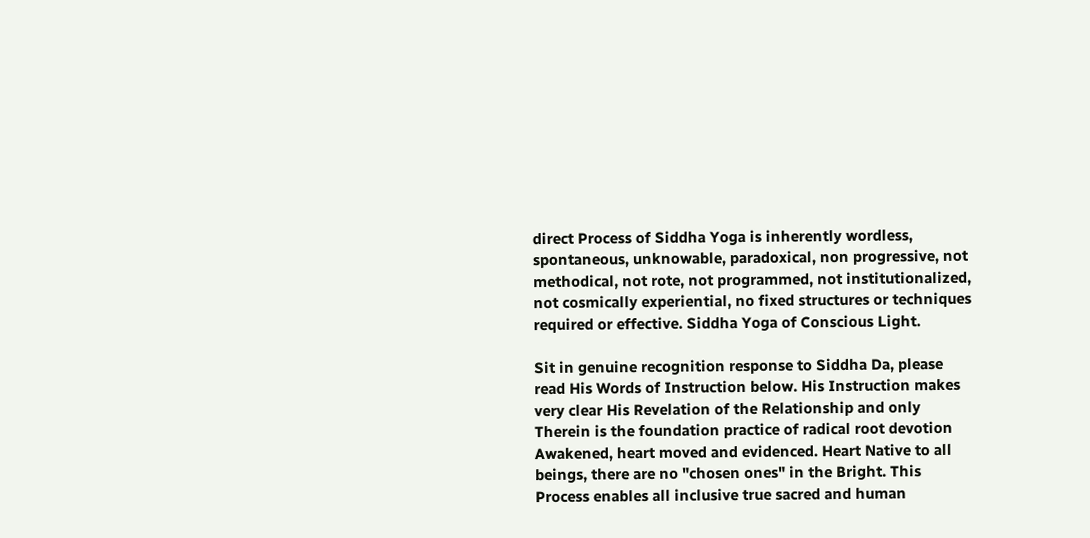direct Process of Siddha Yoga is inherently wordless, spontaneous, unknowable, paradoxical, non progressive, not methodical, not rote, not programmed, not institutionalized, not cosmically experiential, no fixed structures or techniques required or effective. Siddha Yoga of Conscious Light.

Sit in genuine recognition response to Siddha Da, please read His Words of Instruction below. His Instruction makes very clear His Revelation of the Relationship and only Therein is the foundation practice of radical root devotion Awakened, heart moved and evidenced. Heart Native to all beings, there are no "chosen ones" in the Bright. This Process enables all inclusive true sacred and human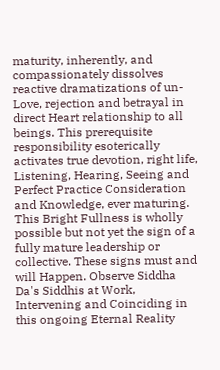maturity, inherently, and compassionately dissolves reactive dramatizations of un-Love, rejection and betrayal in direct Heart relationship to all beings. This prerequisite responsibility esoterically activates true devotion, right life, Listening, Hearing, Seeing and Perfect Practice Consideration and Knowledge, ever maturing. This Bright Fullness is wholly possible but not yet the sign of a fully mature leadership or collective. These signs must and will Happen. Observe Siddha Da's Siddhis at Work, Intervening and Coinciding in this ongoing Eternal Reality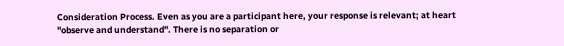Consideration Process. Even as you are a participant here, your response is relevant; at heart "observe and understand". There is no separation or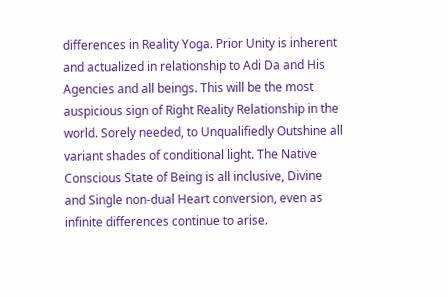differences in Reality Yoga. Prior Unity is inherent and actualized in relationship to Adi Da and His Agencies and all beings. This will be the most auspicious sign of Right Reality Relationship in the world. Sorely needed, to Unqualifiedly Outshine all variant shades of conditional light. The Native Conscious State of Being is all inclusive, Divine and Single non-dual Heart conversion, even as infinite differences continue to arise.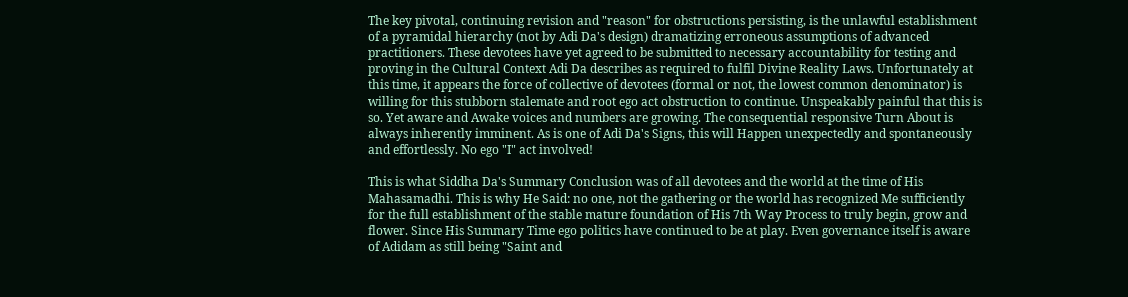The key pivotal, continuing revision and "reason" for obstructions persisting, is the unlawful establishment of a pyramidal hierarchy (not by Adi Da's design) dramatizing erroneous assumptions of advanced practitioners. These devotees have yet agreed to be submitted to necessary accountability for testing and proving in the Cultural Context Adi Da describes as required to fulfil Divine Reality Laws. Unfortunately at this time, it appears the force of collective of devotees (formal or not, the lowest common denominator) is willing for this stubborn stalemate and root ego act obstruction to continue. Unspeakably painful that this is so. Yet aware and Awake voices and numbers are growing. The consequential responsive Turn About is always inherently imminent. As is one of Adi Da's Signs, this will Happen unexpectedly and spontaneously and effortlessly. No ego "I" act involved!

This is what Siddha Da's Summary Conclusion was of all devotees and the world at the time of His Mahasamadhi. This is why He Said: no one, not the gathering or the world has recognized Me sufficiently for the full establishment of the stable mature foundation of His 7th Way Process to truly begin, grow and flower. Since His Summary Time ego politics have continued to be at play. Even governance itself is aware of Adidam as still being "Saint and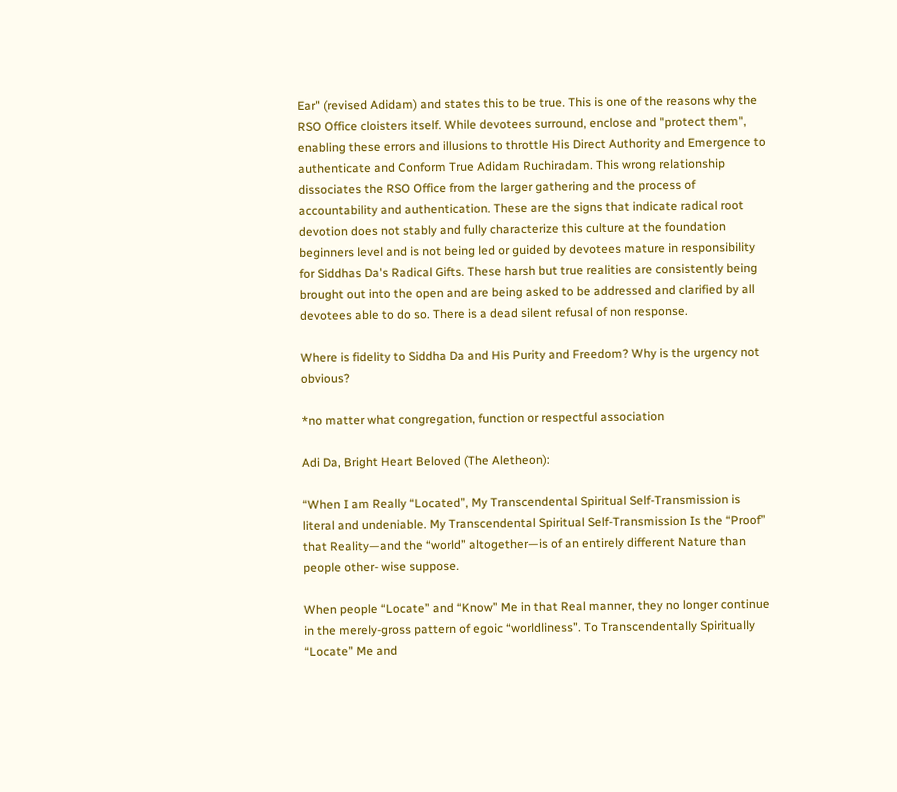Ear" (revised Adidam) and states this to be true. This is one of the reasons why the RSO Office cloisters itself. While devotees surround, enclose and "protect them", enabling these errors and illusions to throttle His Direct Authority and Emergence to authenticate and Conform True Adidam Ruchiradam. This wrong relationship dissociates the RSO Office from the larger gathering and the process of accountability and authentication. These are the signs that indicate radical root devotion does not stably and fully characterize this culture at the foundation beginners level and is not being led or guided by devotees mature in responsibility for Siddhas Da's Radical Gifts. These harsh but true realities are consistently being brought out into the open and are being asked to be addressed and clarified by all devotees able to do so. There is a dead silent refusal of non response.

Where is fidelity to Siddha Da and His Purity and Freedom? Why is the urgency not obvious?

*no matter what congregation, function or respectful association

Adi Da, Bright Heart Beloved (The Aletheon):

“When I am Really “Located”, My Transcendental Spiritual Self-Transmission is literal and undeniable. My Transcendental Spiritual Self-Transmission Is the “Proof” that Reality—and the “world” altogether—is of an entirely different Nature than people other- wise suppose.

When people “Locate” and “Know” Me in that Real manner, they no longer continue in the merely-gross pattern of egoic “worldliness”. To Transcendentally Spiritually “Locate” Me and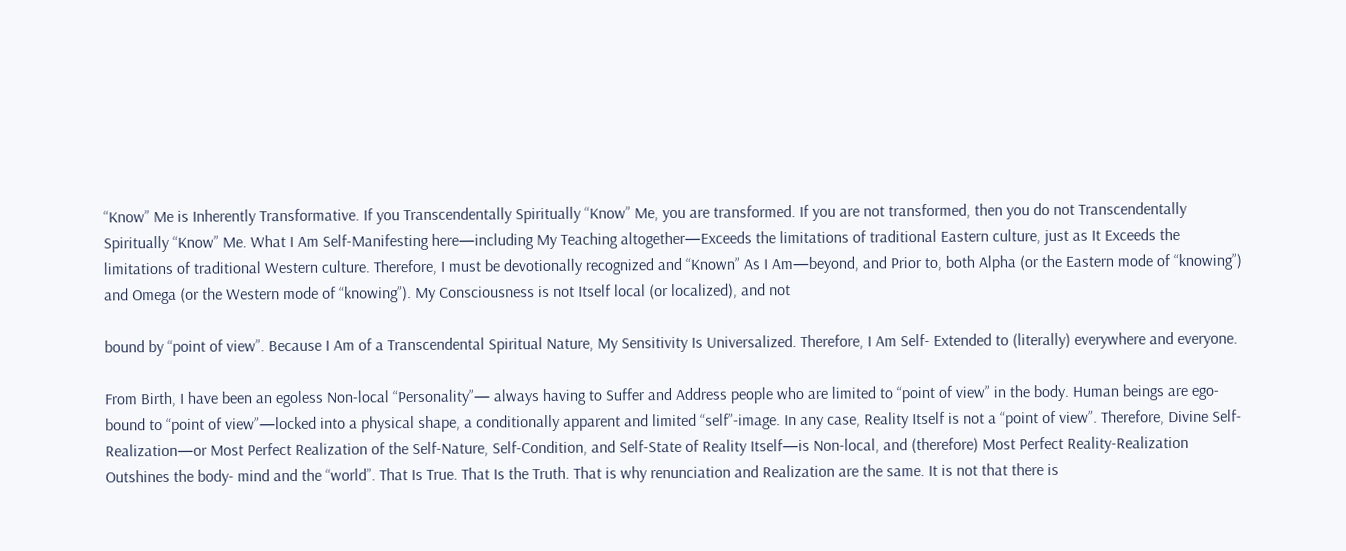“Know” Me is Inherently Transformative. If you Transcendentally Spiritually “Know” Me, you are transformed. If you are not transformed, then you do not Transcendentally Spiritually “Know” Me. What I Am Self-Manifesting here—including My Teaching altogether—Exceeds the limitations of traditional Eastern culture, just as It Exceeds the limitations of traditional Western culture. Therefore, I must be devotionally recognized and “Known” As I Am—beyond, and Prior to, both Alpha (or the Eastern mode of “knowing”) and Omega (or the Western mode of “knowing”). My Consciousness is not Itself local (or localized), and not

bound by “point of view”. Because I Am of a Transcendental Spiritual Nature, My Sensitivity Is Universalized. Therefore, I Am Self- Extended to (literally) everywhere and everyone.

From Birth, I have been an egoless Non-local “Personality”— always having to Suffer and Address people who are limited to “point of view” in the body. Human beings are ego- bound to “point of view”—locked into a physical shape, a conditionally apparent and limited “self”-image. In any case, Reality Itself is not a “point of view”. Therefore, Divine Self-Realization—or Most Perfect Realization of the Self-Nature, Self-Condition, and Self-State of Reality Itself—is Non-local, and (therefore) Most Perfect Reality-Realization Outshines the body- mind and the “world”. That Is True. That Is the Truth. That is why renunciation and Realization are the same. It is not that there is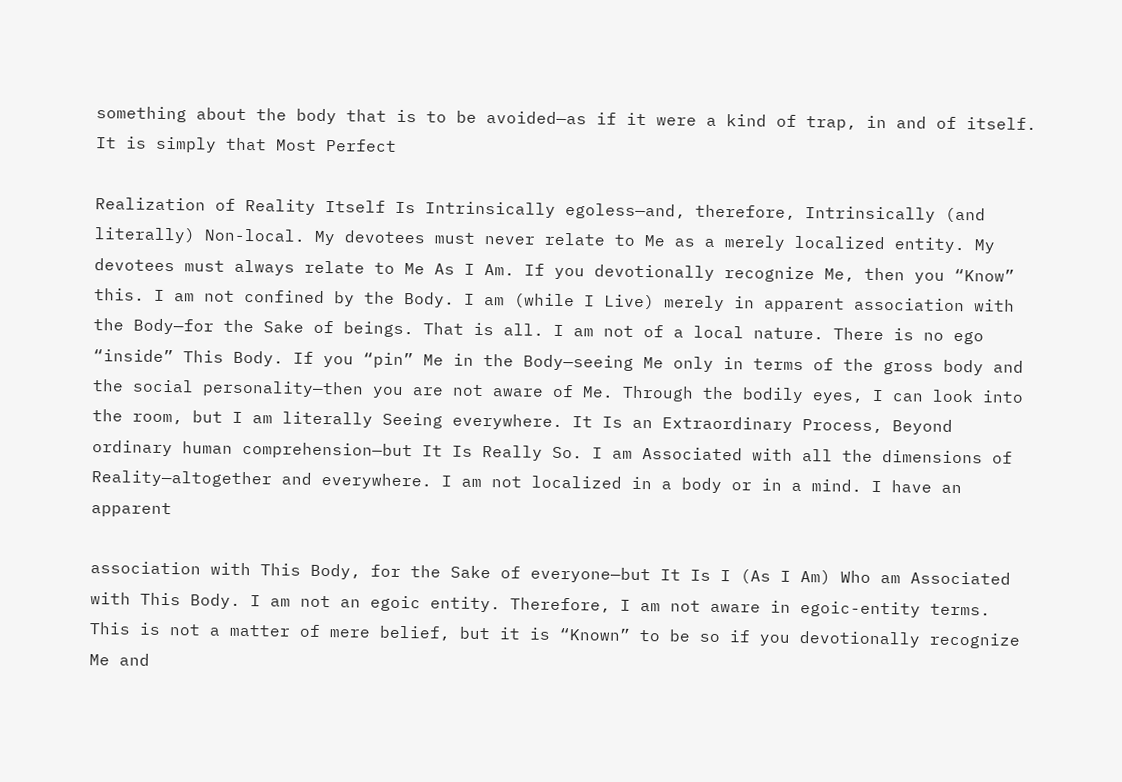something about the body that is to be avoided—as if it were a kind of trap, in and of itself. It is simply that Most Perfect

Realization of Reality Itself Is Intrinsically egoless—and, therefore, Intrinsically (and literally) Non-local. My devotees must never relate to Me as a merely localized entity. My devotees must always relate to Me As I Am. If you devotionally recognize Me, then you “Know” this. I am not confined by the Body. I am (while I Live) merely in apparent association with the Body—for the Sake of beings. That is all. I am not of a local nature. There is no ego “inside” This Body. If you “pin” Me in the Body—seeing Me only in terms of the gross body and the social personality—then you are not aware of Me. Through the bodily eyes, I can look into the room, but I am literally Seeing everywhere. It Is an Extraordinary Process, Beyond ordinary human comprehension—but It Is Really So. I am Associated with all the dimensions of Reality—altogether and everywhere. I am not localized in a body or in a mind. I have an apparent

association with This Body, for the Sake of everyone—but It Is I (As I Am) Who am Associated with This Body. I am not an egoic entity. Therefore, I am not aware in egoic-entity terms. This is not a matter of mere belief, but it is “Known” to be so if you devotionally recognize Me and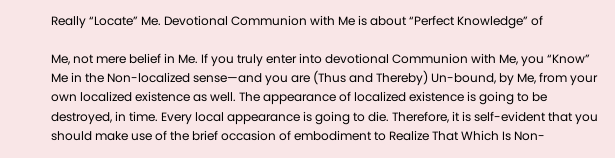Really “Locate” Me. Devotional Communion with Me is about “Perfect Knowledge” of

Me, not mere belief in Me. If you truly enter into devotional Communion with Me, you “Know” Me in the Non-localized sense—and you are (Thus and Thereby) Un-bound, by Me, from your own localized existence as well. The appearance of localized existence is going to be destroyed, in time. Every local appearance is going to die. Therefore, it is self-evident that you should make use of the brief occasion of embodiment to Realize That Which Is Non-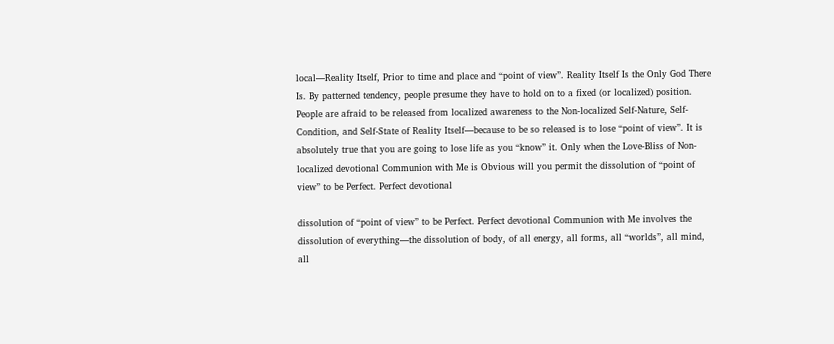local—Reality Itself, Prior to time and place and “point of view”. Reality Itself Is the Only God There Is. By patterned tendency, people presume they have to hold on to a fixed (or localized) position. People are afraid to be released from localized awareness to the Non-localized Self-Nature, Self-Condition, and Self-State of Reality Itself—because to be so released is to lose “point of view”. It is absolutely true that you are going to lose life as you “know” it. Only when the Love-Bliss of Non-localized devotional Communion with Me is Obvious will you permit the dissolution of “point of view” to be Perfect. Perfect devotional

dissolution of “point of view” to be Perfect. Perfect devotional Communion with Me involves the dissolution of everything—the dissolution of body, of all energy, all forms, all “worlds”, all mind, all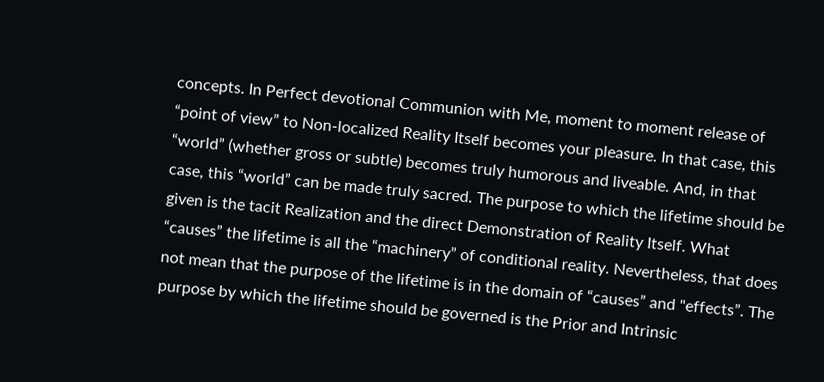concepts. In Perfect devotional Communion with Me, moment to moment release of “point of view” to Non-localized Reality Itself becomes your pleasure. In that case, this “world” (whether gross or subtle) becomes truly humorous and liveable. And, in that case, this “world” can be made truly sacred. The purpose to which the lifetime should be given is the tacit Realization and the direct Demonstration of Reality Itself. What “causes” the lifetime is all the “machinery” of conditional reality. Nevertheless, that does not mean that the purpose of the lifetime is in the domain of “causes” and "effects”. The purpose by which the lifetime should be governed is the Prior and Intrinsic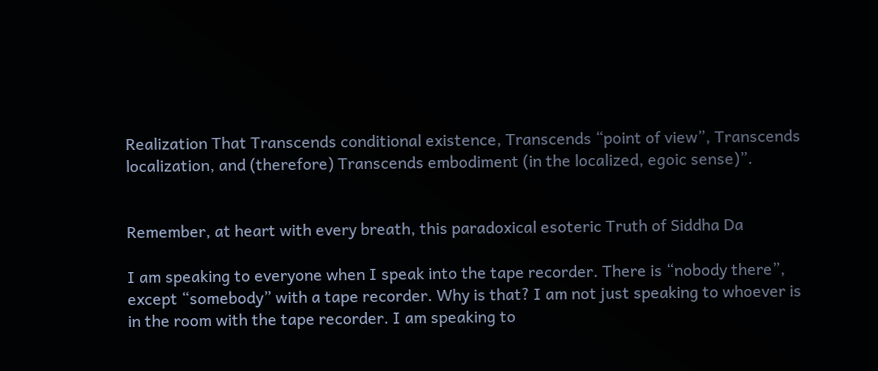Realization That Transcends conditional existence, Transcends “point of view”, Transcends localization, and (therefore) Transcends embodiment (in the localized, egoic sense)”.


Remember, at heart with every breath, this paradoxical esoteric Truth of Siddha Da

I am speaking to everyone when I speak into the tape recorder. There is “nobody there”, except “somebody” with a tape recorder. Why is that? I am not just speaking to whoever is in the room with the tape recorder. I am speaking to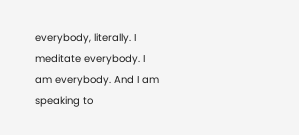everybody, literally. I meditate everybody. I am everybody. And I am speaking to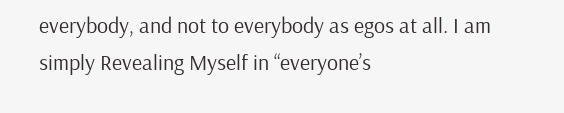everybody, and not to everybody as egos at all. I am simply Revealing Myself in “everyone’s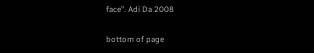face”. Adi Da 2008


bottom of page